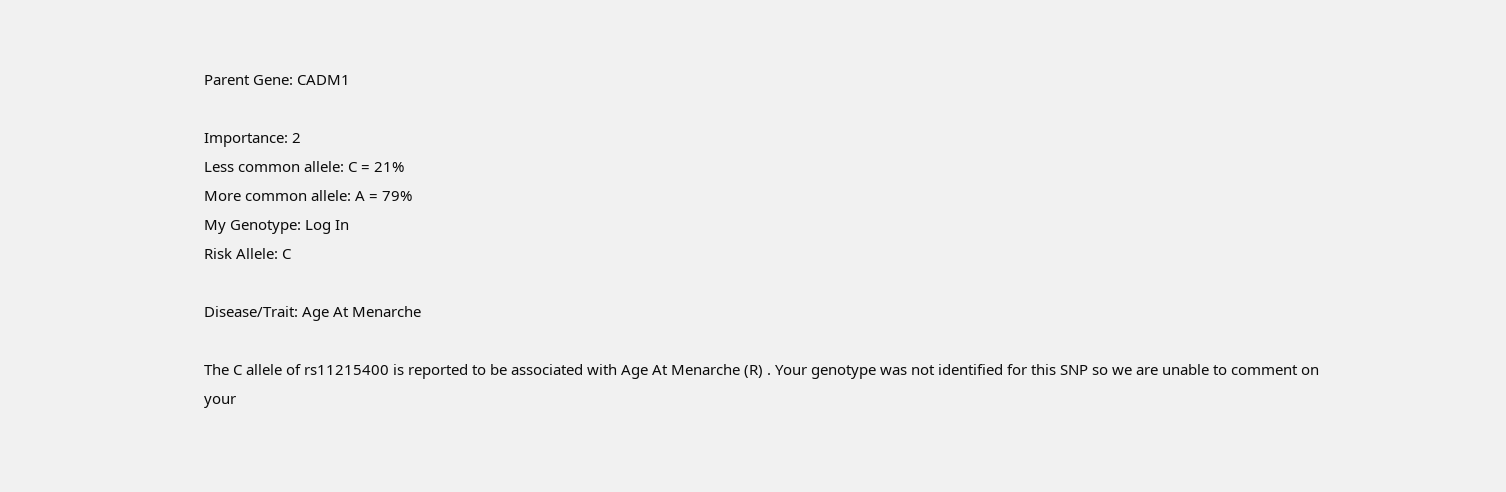Parent Gene: CADM1

Importance: 2
Less common allele: C = 21%
More common allele: A = 79%
My Genotype: Log In
Risk Allele: C

Disease/Trait: Age At Menarche

The C allele of rs11215400 is reported to be associated with Age At Menarche (R) . Your genotype was not identified for this SNP so we are unable to comment on your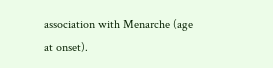association with Menarche (age at onset).